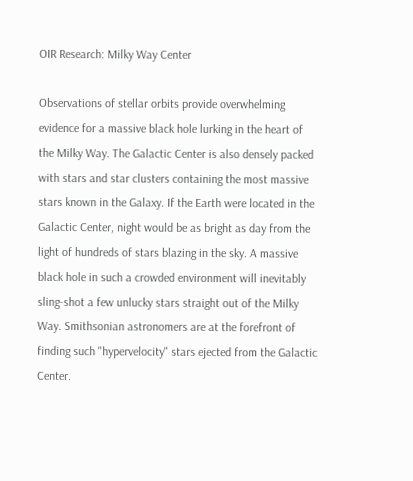OIR Research: Milky Way Center

Observations of stellar orbits provide overwhelming evidence for a massive black hole lurking in the heart of the Milky Way. The Galactic Center is also densely packed with stars and star clusters containing the most massive stars known in the Galaxy. If the Earth were located in the Galactic Center, night would be as bright as day from the light of hundreds of stars blazing in the sky. A massive black hole in such a crowded environment will inevitably sling-shot a few unlucky stars straight out of the Milky Way. Smithsonian astronomers are at the forefront of finding such "hypervelocity" stars ejected from the Galactic Center.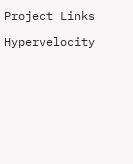Project Links

Hypervelocity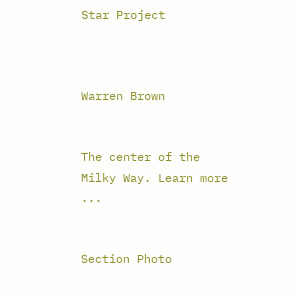Star Project



Warren Brown


The center of the Milky Way. Learn more ...


Section Photo